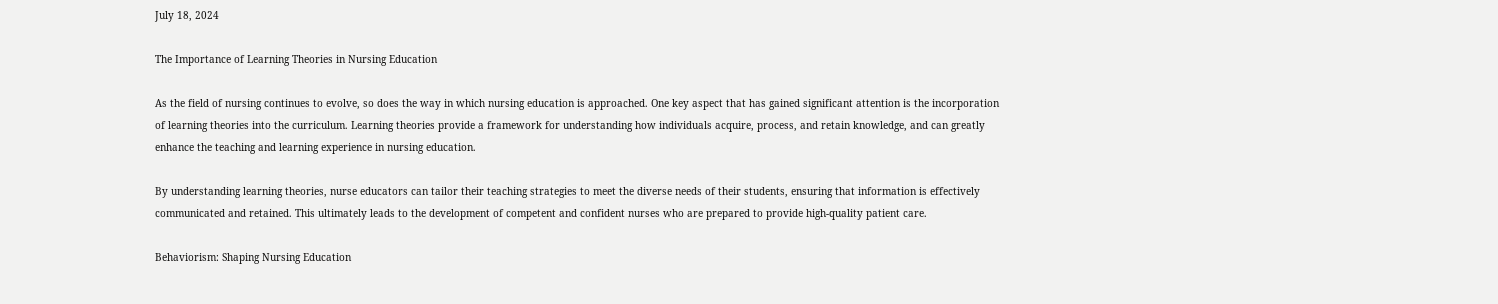July 18, 2024

The Importance of Learning Theories in Nursing Education

As the field of nursing continues to evolve, so does the way in which nursing education is approached. One key aspect that has gained significant attention is the incorporation of learning theories into the curriculum. Learning theories provide a framework for understanding how individuals acquire, process, and retain knowledge, and can greatly enhance the teaching and learning experience in nursing education.

By understanding learning theories, nurse educators can tailor their teaching strategies to meet the diverse needs of their students, ensuring that information is effectively communicated and retained. This ultimately leads to the development of competent and confident nurses who are prepared to provide high-quality patient care.

Behaviorism: Shaping Nursing Education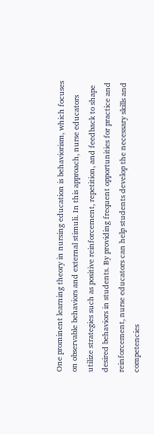One prominent learning theory in nursing education is behaviorism, which focuses on observable behaviors and external stimuli. In this approach, nurse educators utilize strategies such as positive reinforcement, repetition, and feedback to shape desired behaviors in students. By providing frequent opportunities for practice and reinforcement, nurse educators can help students develop the necessary skills and competencies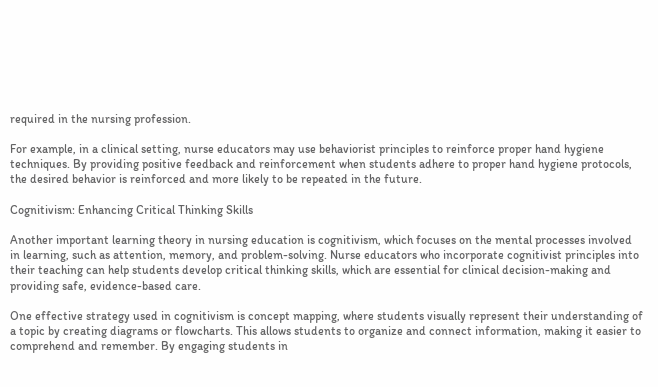required in the nursing profession.

For example, in a clinical setting, nurse educators may use behaviorist principles to reinforce proper hand hygiene techniques. By providing positive feedback and reinforcement when students adhere to proper hand hygiene protocols, the desired behavior is reinforced and more likely to be repeated in the future.

Cognitivism: Enhancing Critical Thinking Skills

Another important learning theory in nursing education is cognitivism, which focuses on the mental processes involved in learning, such as attention, memory, and problem-solving. Nurse educators who incorporate cognitivist principles into their teaching can help students develop critical thinking skills, which are essential for clinical decision-making and providing safe, evidence-based care.

One effective strategy used in cognitivism is concept mapping, where students visually represent their understanding of a topic by creating diagrams or flowcharts. This allows students to organize and connect information, making it easier to comprehend and remember. By engaging students in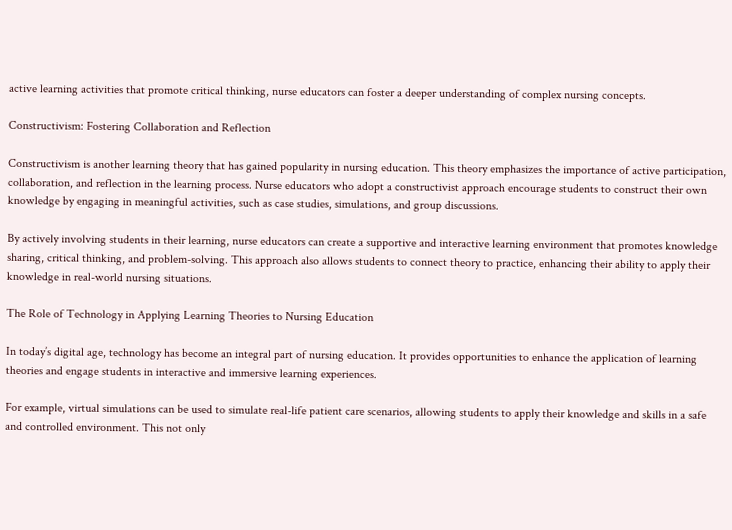active learning activities that promote critical thinking, nurse educators can foster a deeper understanding of complex nursing concepts.

Constructivism: Fostering Collaboration and Reflection

Constructivism is another learning theory that has gained popularity in nursing education. This theory emphasizes the importance of active participation, collaboration, and reflection in the learning process. Nurse educators who adopt a constructivist approach encourage students to construct their own knowledge by engaging in meaningful activities, such as case studies, simulations, and group discussions.

By actively involving students in their learning, nurse educators can create a supportive and interactive learning environment that promotes knowledge sharing, critical thinking, and problem-solving. This approach also allows students to connect theory to practice, enhancing their ability to apply their knowledge in real-world nursing situations.

The Role of Technology in Applying Learning Theories to Nursing Education

In today’s digital age, technology has become an integral part of nursing education. It provides opportunities to enhance the application of learning theories and engage students in interactive and immersive learning experiences.

For example, virtual simulations can be used to simulate real-life patient care scenarios, allowing students to apply their knowledge and skills in a safe and controlled environment. This not only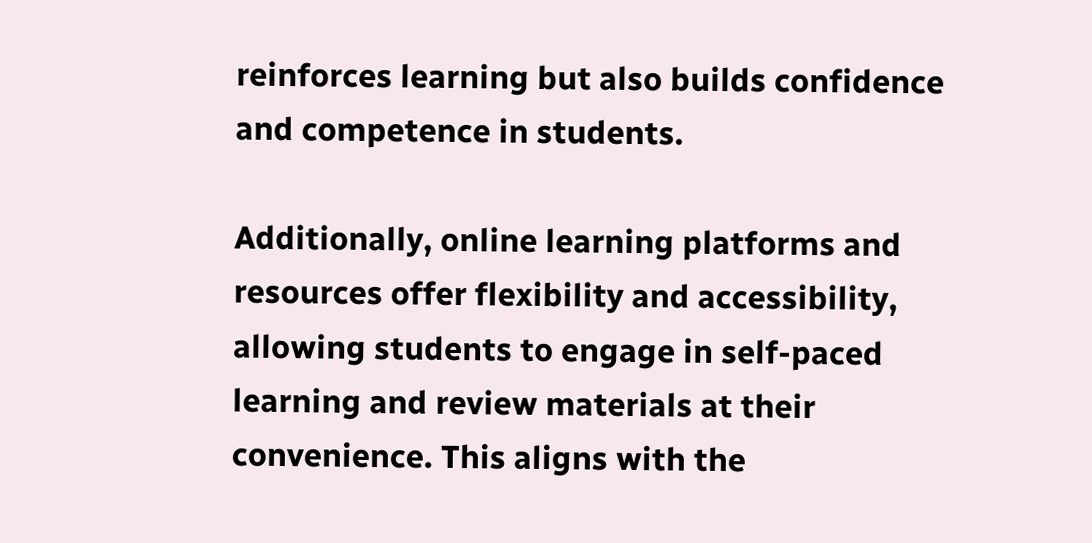reinforces learning but also builds confidence and competence in students.

Additionally, online learning platforms and resources offer flexibility and accessibility, allowing students to engage in self-paced learning and review materials at their convenience. This aligns with the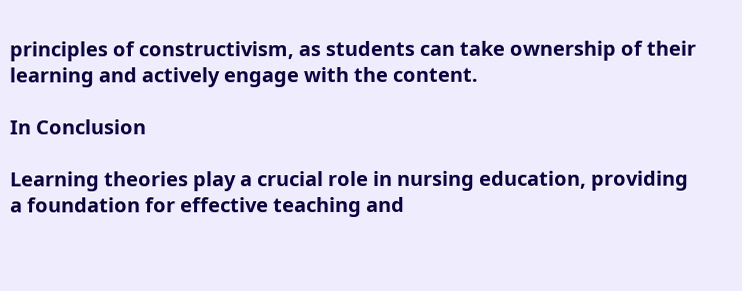principles of constructivism, as students can take ownership of their learning and actively engage with the content.

In Conclusion

Learning theories play a crucial role in nursing education, providing a foundation for effective teaching and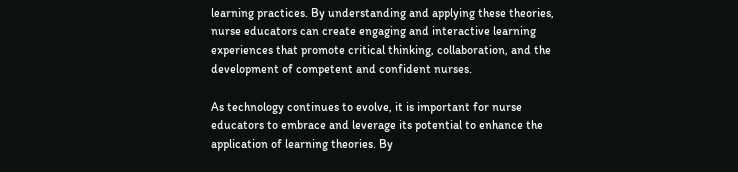learning practices. By understanding and applying these theories, nurse educators can create engaging and interactive learning experiences that promote critical thinking, collaboration, and the development of competent and confident nurses.

As technology continues to evolve, it is important for nurse educators to embrace and leverage its potential to enhance the application of learning theories. By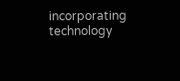incorporating technology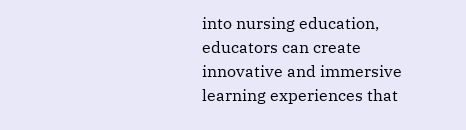into nursing education, educators can create innovative and immersive learning experiences that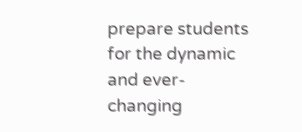prepare students for the dynamic and ever-changing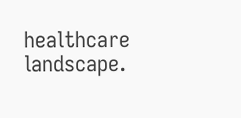healthcare landscape.